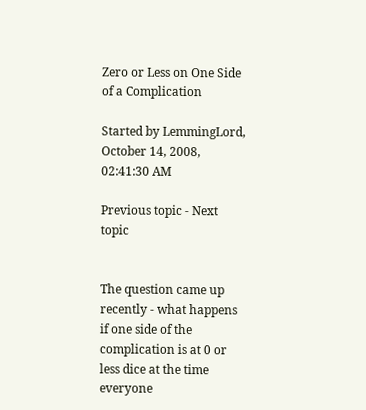Zero or Less on One Side of a Complication

Started by LemmingLord, October 14, 2008, 02:41:30 AM

Previous topic - Next topic


The question came up recently - what happens if one side of the complication is at 0 or less dice at the time everyone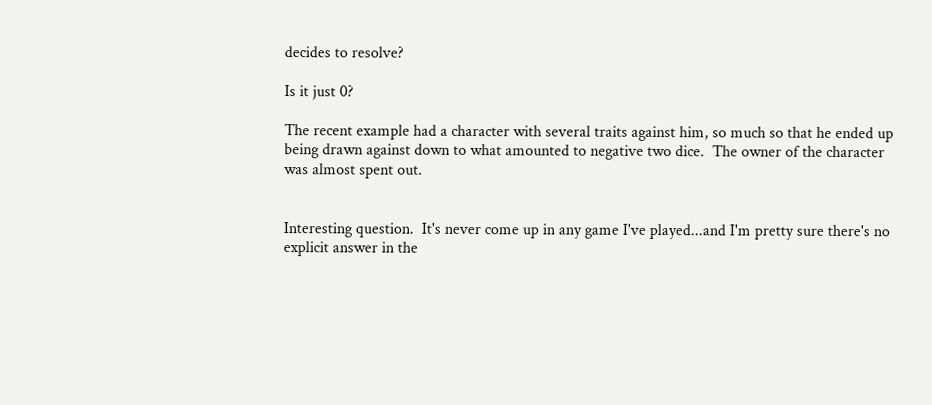decides to resolve?

Is it just 0?

The recent example had a character with several traits against him, so much so that he ended up being drawn against down to what amounted to negative two dice.  The owner of the character was almost spent out.


Interesting question.  It's never come up in any game I've played...and I'm pretty sure there's no explicit answer in the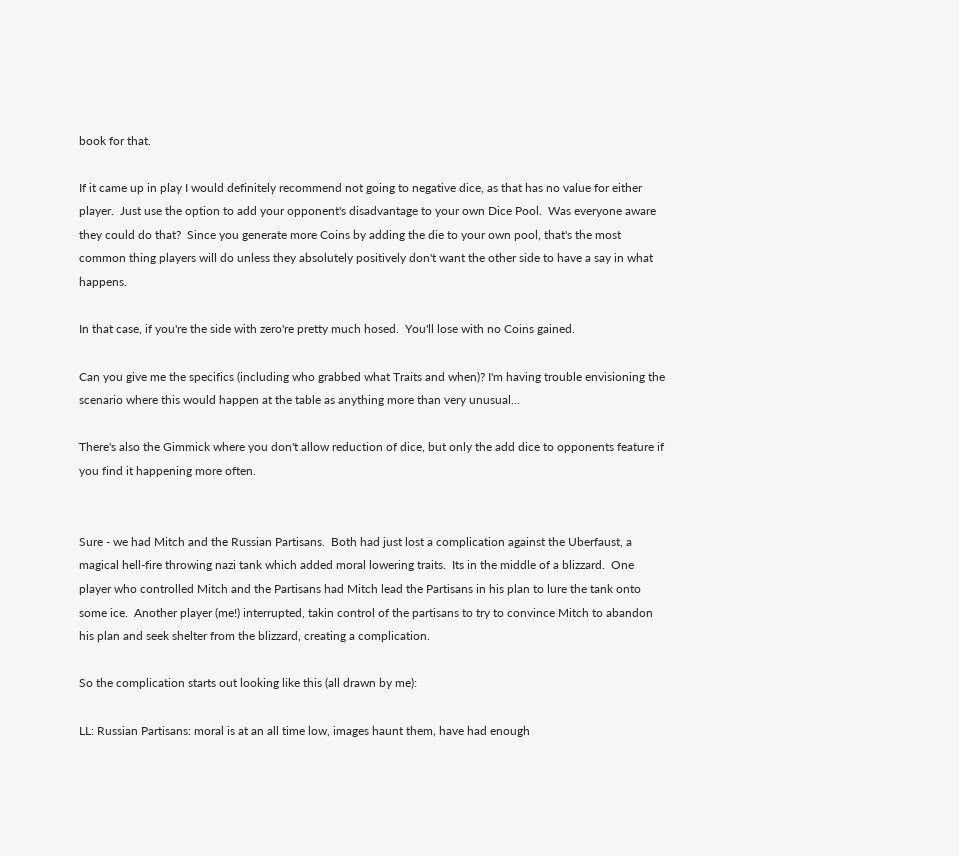book for that.

If it came up in play I would definitely recommend not going to negative dice, as that has no value for either player.  Just use the option to add your opponent's disadvantage to your own Dice Pool.  Was everyone aware they could do that?  Since you generate more Coins by adding the die to your own pool, that's the most common thing players will do unless they absolutely positively don't want the other side to have a say in what happens.

In that case, if you're the side with zero're pretty much hosed.  You'll lose with no Coins gained.

Can you give me the specifics (including who grabbed what Traits and when)? I'm having trouble envisioning the scenario where this would happen at the table as anything more than very unusual...

There's also the Gimmick where you don't allow reduction of dice, but only the add dice to opponents feature if you find it happening more often.


Sure - we had Mitch and the Russian Partisans.  Both had just lost a complication against the Uberfaust, a magical hell-fire throwing nazi tank which added moral lowering traits.  Its in the middle of a blizzard.  One player who controlled Mitch and the Partisans had Mitch lead the Partisans in his plan to lure the tank onto some ice.  Another player (me!) interrupted, takin control of the partisans to try to convince Mitch to abandon his plan and seek shelter from the blizzard, creating a complication.

So the complication starts out looking like this (all drawn by me):

LL: Russian Partisans: moral is at an all time low, images haunt them, have had enough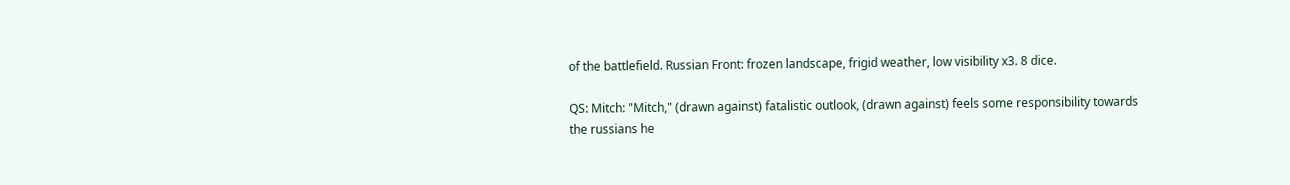of the battlefield. Russian Front: frozen landscape, frigid weather, low visibility x3. 8 dice.

QS: Mitch: "Mitch," (drawn against) fatalistic outlook, (drawn against) feels some responsibility towards the russians he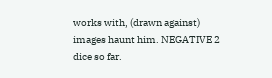works with, (drawn against) images haunt him. NEGATIVE 2 dice so far.